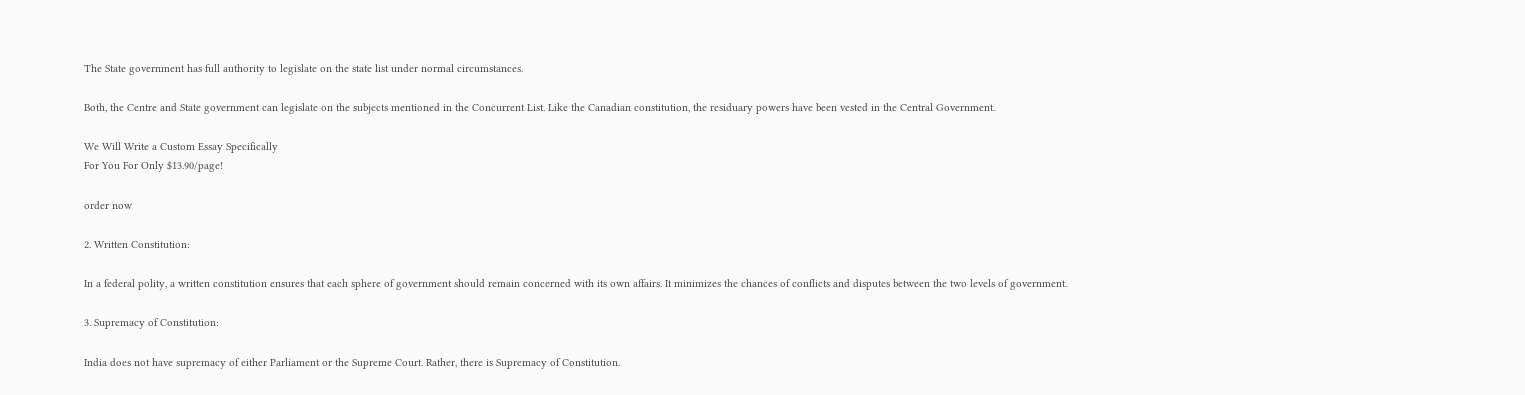The State government has full authority to legislate on the state list under normal circumstances.

Both, the Centre and State government can legislate on the subjects mentioned in the Concurrent List. Like the Canadian constitution, the residuary powers have been vested in the Central Government.

We Will Write a Custom Essay Specifically
For You For Only $13.90/page!

order now

2. Written Constitution:

In a federal polity, a written constitution ensures that each sphere of government should remain concerned with its own affairs. It minimizes the chances of conflicts and disputes between the two levels of government.

3. Supremacy of Constitution:

India does not have supremacy of either Parliament or the Supreme Court. Rather, there is Supremacy of Constitution.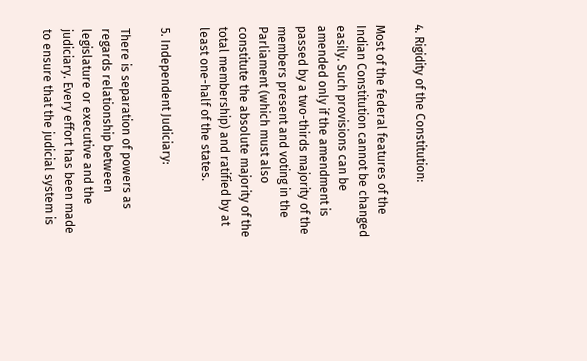4. Rigidity of the Constitution:

Most of the federal features of the Indian Constitution cannot be changed easily. Such provisions can be amended only if the amendment is passed by a two-thirds majority of the members present and voting in the Parliament (which must also constitute the absolute majority of the total membership) and ratified by at least one-half of the states.

5. Independent Judiciary:

There is separation of powers as regards relationship between legislature or executive and the judiciary. Every effort has been made to ensure that the judicial system is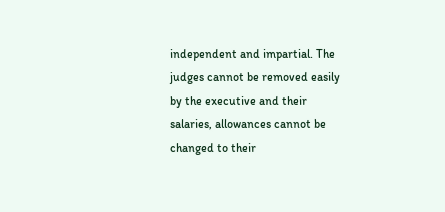independent and impartial. The judges cannot be removed easily by the executive and their salaries, allowances cannot be changed to their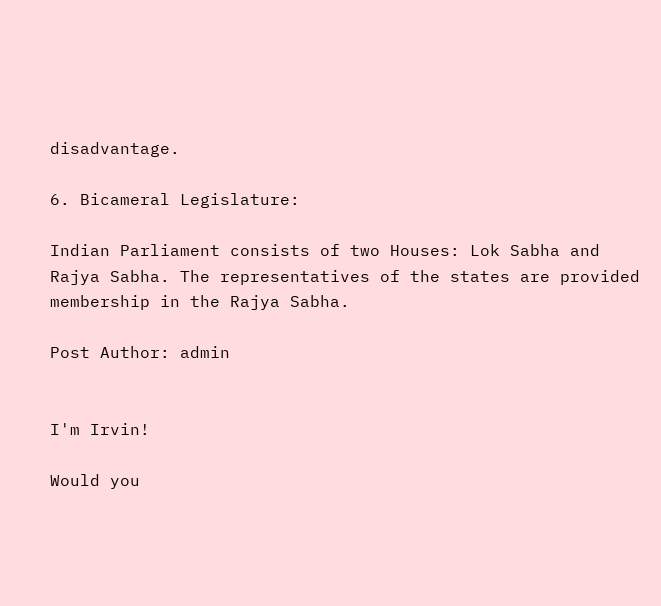disadvantage.

6. Bicameral Legislature:

Indian Parliament consists of two Houses: Lok Sabha and Rajya Sabha. The representatives of the states are provided membership in the Rajya Sabha.

Post Author: admin


I'm Irvin!

Would you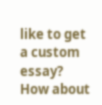like to get a custom essay? How about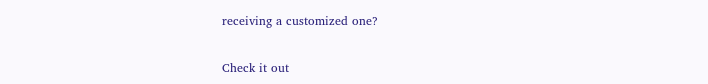receiving a customized one?

Check it out